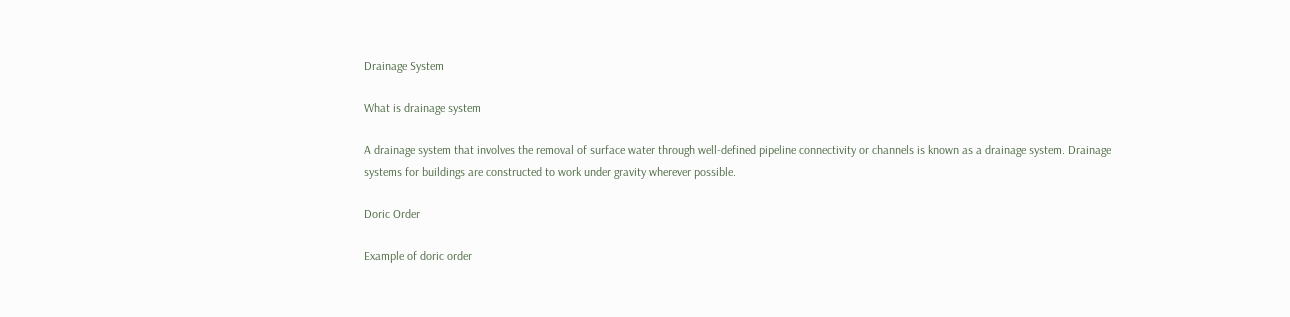Drainage System

What is drainage system

A drainage system that involves the removal of surface water through well-defined pipeline connectivity or channels is known as a drainage system. Drainage systems for buildings are constructed to work under gravity wherever possible.

Doric Order

Example of doric order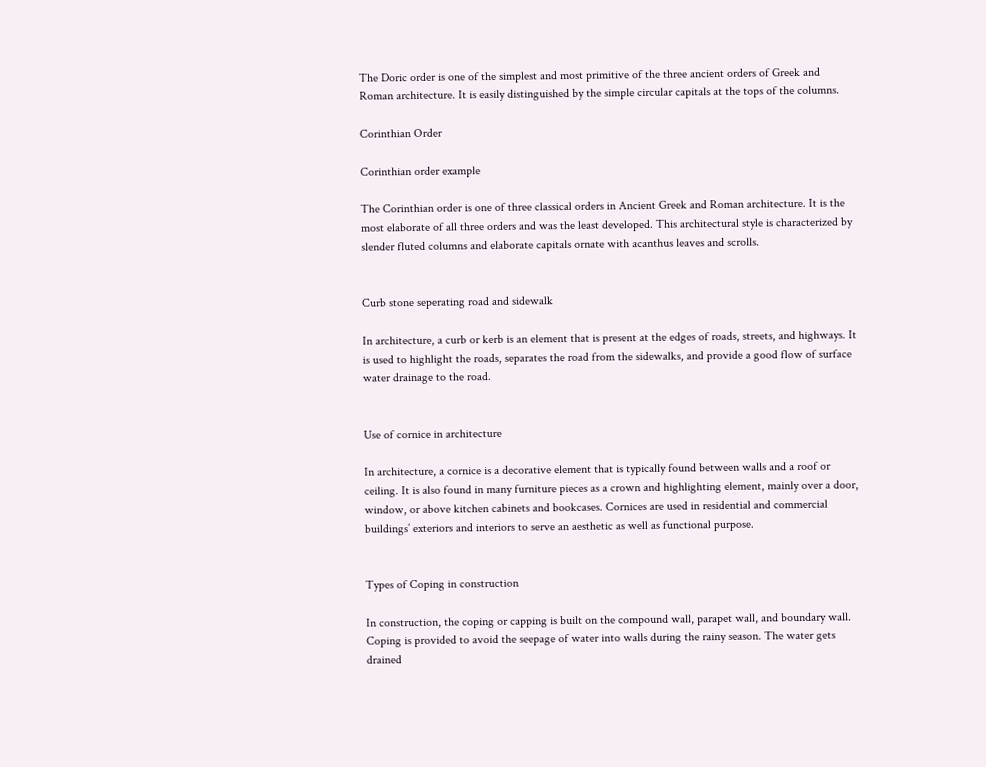The Doric order is one of the simplest and most primitive of the three ancient orders of Greek and Roman architecture. It is easily distinguished by the simple circular capitals at the tops of the columns.

Corinthian Order

Corinthian order example

The Corinthian order is one of three classical orders in Ancient Greek and Roman architecture. It is the most elaborate of all three orders and was the least developed. This architectural style is characterized by slender fluted columns and elaborate capitals ornate with acanthus leaves and scrolls.


Curb stone seperating road and sidewalk

In architecture, a curb or kerb is an element that is present at the edges of roads, streets, and highways. It is used to highlight the roads, separates the road from the sidewalks, and provide a good flow of surface water drainage to the road.


Use of cornice in architecture

In architecture, a cornice is a decorative element that is typically found between walls and a roof or ceiling. It is also found in many furniture pieces as a crown and highlighting element, mainly over a door, window, or above kitchen cabinets and bookcases. Cornices are used in residential and commercial buildings’ exteriors and interiors to serve an aesthetic as well as functional purpose.


Types of Coping in construction

In construction, the coping or capping is built on the compound wall, parapet wall, and boundary wall. Coping is provided to avoid the seepage of water into walls during the rainy season. The water gets drained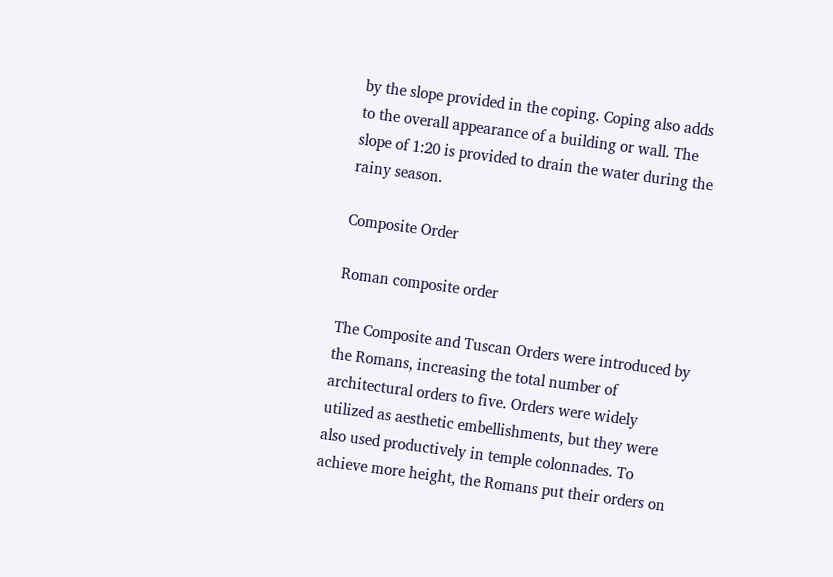by the slope provided in the coping. Coping also adds to the overall appearance of a building or wall. The slope of 1:20 is provided to drain the water during the rainy season.

Composite Order

Roman composite order

The Composite and Tuscan Orders were introduced by the Romans, increasing the total number of architectural orders to five. Orders were widely utilized as aesthetic embellishments, but they were also used productively in temple colonnades. To achieve more height, the Romans put their orders on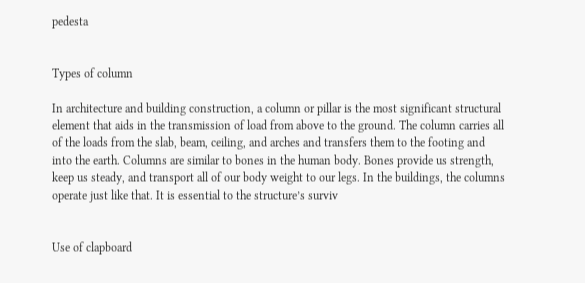pedesta


Types of column

In architecture and building construction, a column or pillar is the most significant structural element that aids in the transmission of load from above to the ground. The column carries all of the loads from the slab, beam, ceiling, and arches and transfers them to the footing and into the earth. Columns are similar to bones in the human body. Bones provide us strength, keep us steady, and transport all of our body weight to our legs. In the buildings, the columns operate just like that. It is essential to the structure’s surviv


Use of clapboard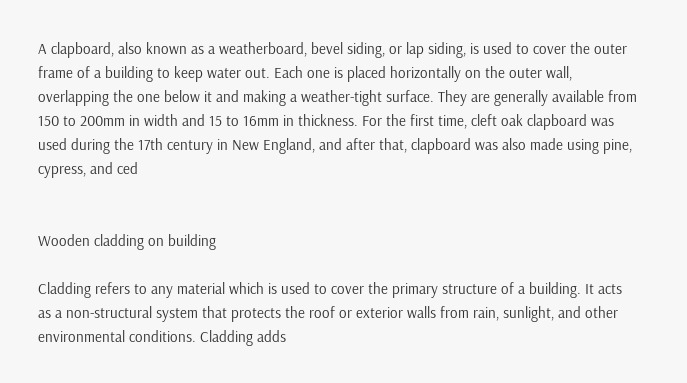A clapboard, also known as a weatherboard, bevel siding, or lap siding, is used to cover the outer frame of a building to keep water out. Each one is placed horizontally on the outer wall, overlapping the one below it and making a weather-tight surface. They are generally available from 150 to 200mm in width and 15 to 16mm in thickness. For the first time, cleft oak clapboard was used during the 17th century in New England, and after that, clapboard was also made using pine, cypress, and ced


Wooden cladding on building

Cladding refers to any material which is used to cover the primary structure of a building. It acts as a non-structural system that protects the roof or exterior walls from rain, sunlight, and other environmental conditions. Cladding adds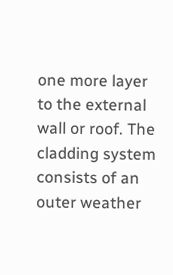one more layer to the external wall or roof. The cladding system consists of an outer weather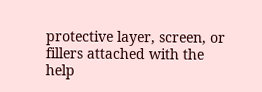protective layer, screen, or fillers attached with the help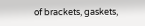of brackets, gaskets,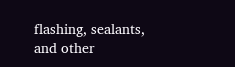flashing, sealants, and other